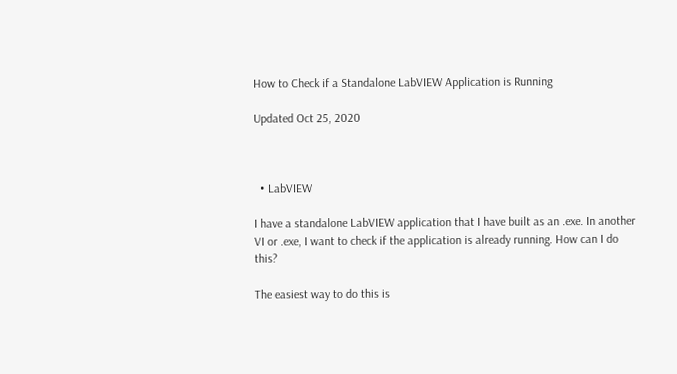How to Check if a Standalone LabVIEW Application is Running

Updated Oct 25, 2020



  • LabVIEW

I have a standalone LabVIEW application that I have built as an .exe. In another VI or .exe, I want to check if the application is already running. How can I do this?

The easiest way to do this is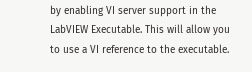by enabling VI server support in the LabVIEW Executable. This will allow you to use a VI reference to the executable.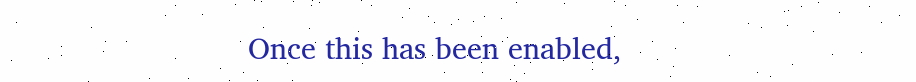Once this has been enabled,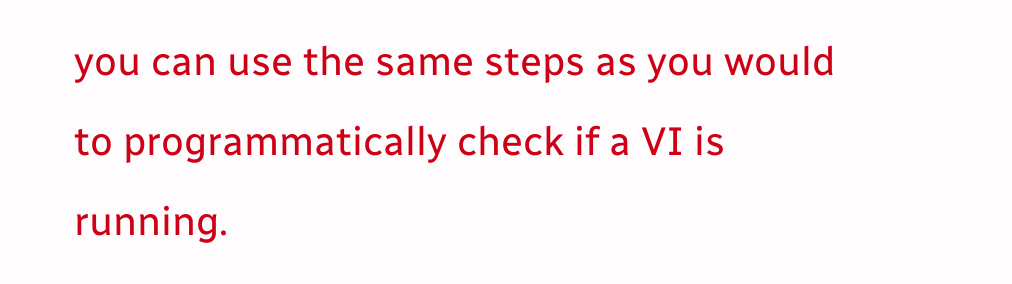you can use the same steps as you would to programmatically check if a VI is running.